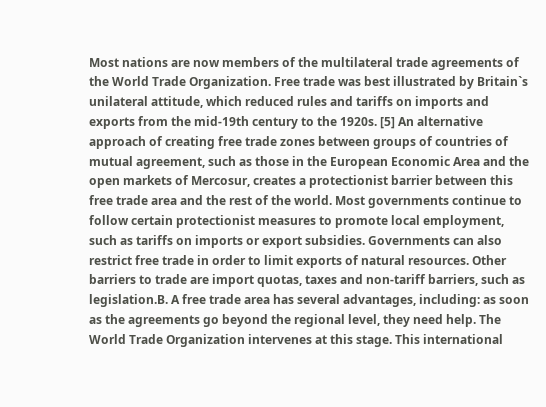Most nations are now members of the multilateral trade agreements of the World Trade Organization. Free trade was best illustrated by Britain`s unilateral attitude, which reduced rules and tariffs on imports and exports from the mid-19th century to the 1920s. [5] An alternative approach of creating free trade zones between groups of countries of mutual agreement, such as those in the European Economic Area and the open markets of Mercosur, creates a protectionist barrier between this free trade area and the rest of the world. Most governments continue to follow certain protectionist measures to promote local employment, such as tariffs on imports or export subsidies. Governments can also restrict free trade in order to limit exports of natural resources. Other barriers to trade are import quotas, taxes and non-tariff barriers, such as legislation.B. A free trade area has several advantages, including: as soon as the agreements go beyond the regional level, they need help. The World Trade Organization intervenes at this stage. This international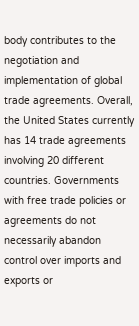body contributes to the negotiation and implementation of global trade agreements. Overall, the United States currently has 14 trade agreements involving 20 different countries. Governments with free trade policies or agreements do not necessarily abandon control over imports and exports or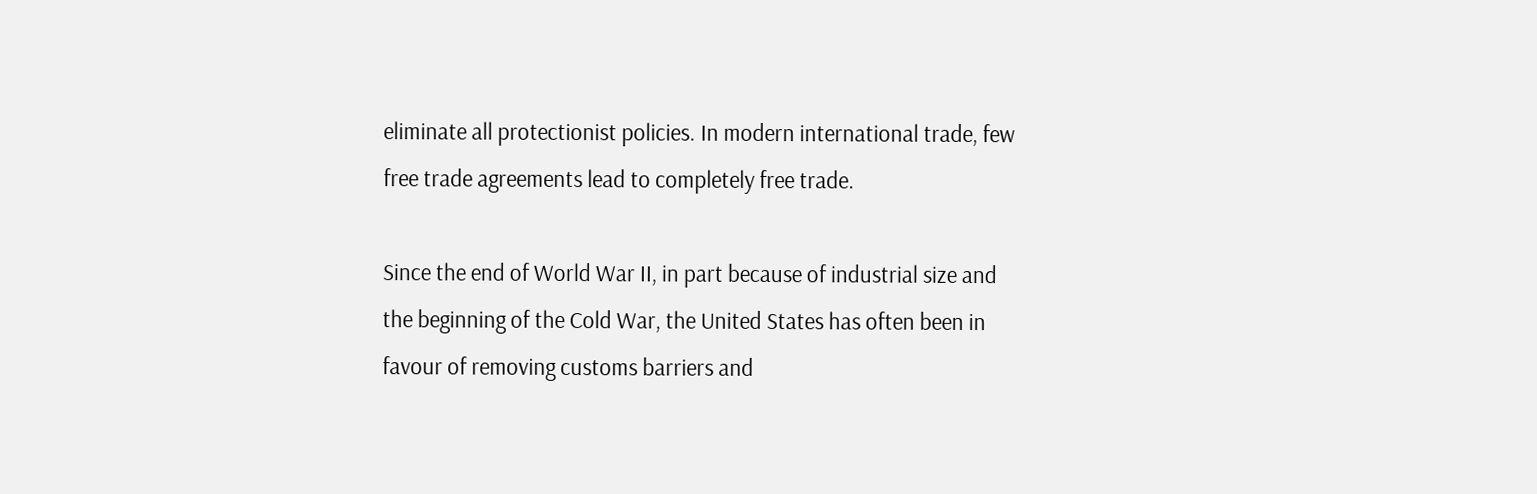eliminate all protectionist policies. In modern international trade, few free trade agreements lead to completely free trade.

Since the end of World War II, in part because of industrial size and the beginning of the Cold War, the United States has often been in favour of removing customs barriers and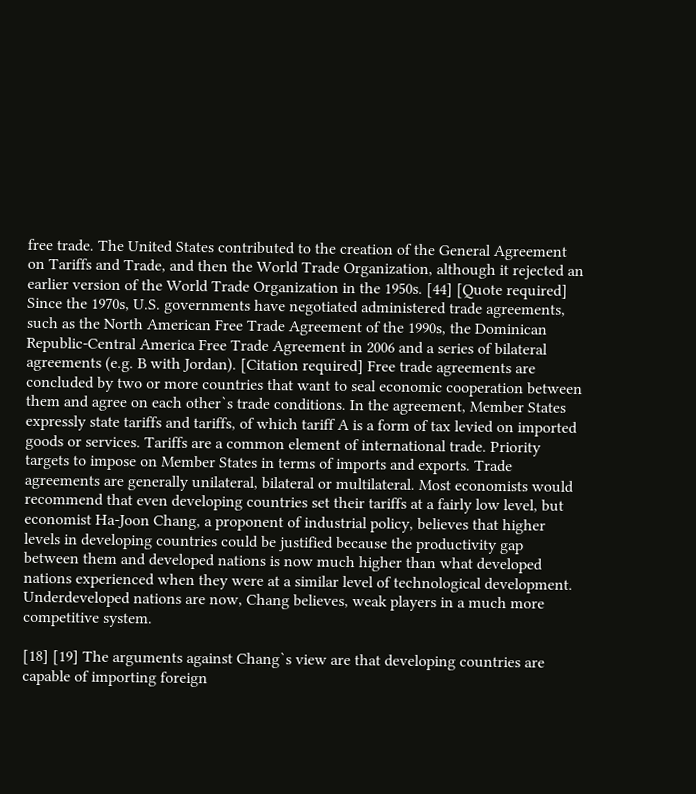free trade. The United States contributed to the creation of the General Agreement on Tariffs and Trade, and then the World Trade Organization, although it rejected an earlier version of the World Trade Organization in the 1950s. [44] [Quote required] Since the 1970s, U.S. governments have negotiated administered trade agreements, such as the North American Free Trade Agreement of the 1990s, the Dominican Republic-Central America Free Trade Agreement in 2006 and a series of bilateral agreements (e.g. B with Jordan). [Citation required] Free trade agreements are concluded by two or more countries that want to seal economic cooperation between them and agree on each other`s trade conditions. In the agreement, Member States expressly state tariffs and tariffs, of which tariff A is a form of tax levied on imported goods or services. Tariffs are a common element of international trade. Priority targets to impose on Member States in terms of imports and exports. Trade agreements are generally unilateral, bilateral or multilateral. Most economists would recommend that even developing countries set their tariffs at a fairly low level, but economist Ha-Joon Chang, a proponent of industrial policy, believes that higher levels in developing countries could be justified because the productivity gap between them and developed nations is now much higher than what developed nations experienced when they were at a similar level of technological development. Underdeveloped nations are now, Chang believes, weak players in a much more competitive system.

[18] [19] The arguments against Chang`s view are that developing countries are capable of importing foreign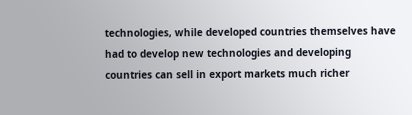technologies, while developed countries themselves have had to develop new technologies and developing countries can sell in export markets much richer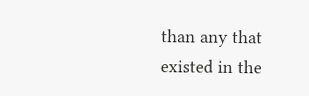than any that existed in the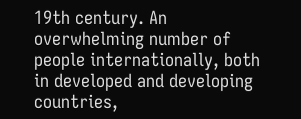19th century. An overwhelming number of people internationally, both in developed and developing countries,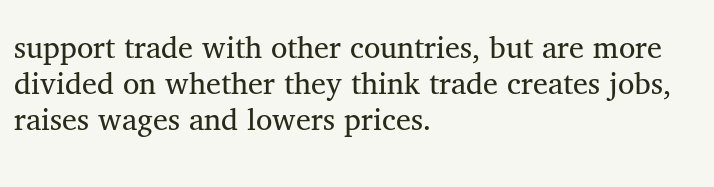support trade with other countries, but are more divided on whether they think trade creates jobs, raises wages and lowers prices.